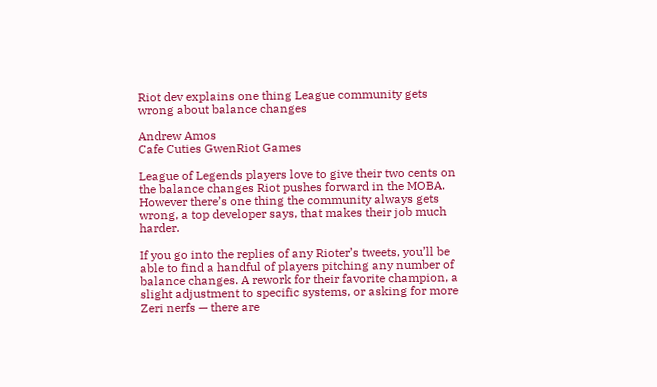Riot dev explains one thing League community gets wrong about balance changes

Andrew Amos
Cafe Cuties GwenRiot Games

League of Legends players love to give their two cents on the balance changes Riot pushes forward in the MOBA. However there’s one thing the community always gets wrong, a top developer says, that makes their job much harder.

If you go into the replies of any Rioter’s tweets, you’ll be able to find a handful of players pitching any number of balance changes. A rework for their favorite champion, a slight adjustment to specific systems, or asking for more Zeri nerfs — there are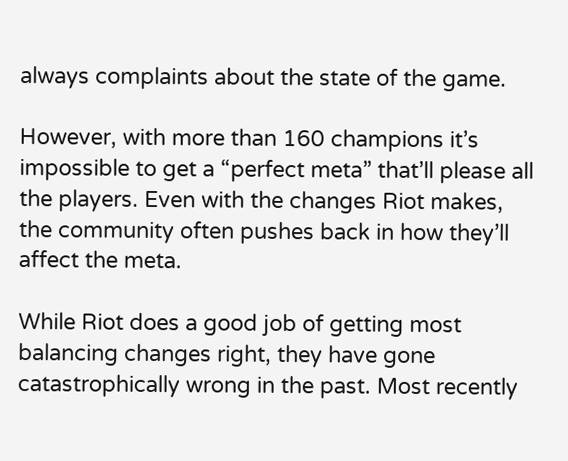always complaints about the state of the game.

However, with more than 160 champions it’s impossible to get a “perfect meta” that’ll please all the players. Even with the changes Riot makes, the community often pushes back in how they’ll affect the meta.

While Riot does a good job of getting most balancing changes right, they have gone catastrophically wrong in the past. Most recently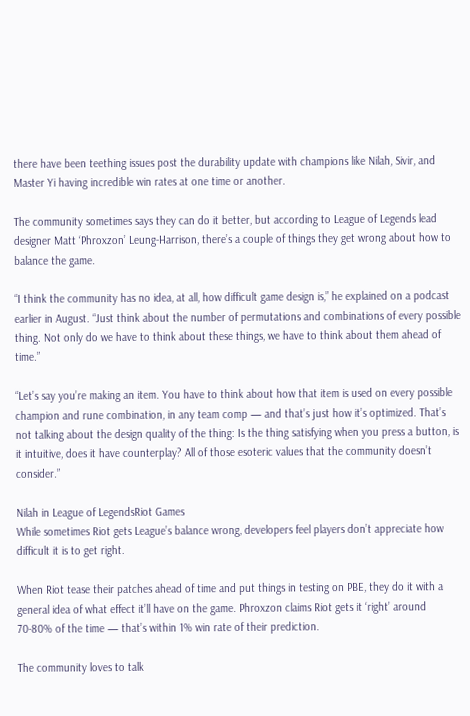there have been teething issues post the durability update with champions like Nilah, Sivir, and Master Yi having incredible win rates at one time or another.

The community sometimes says they can do it better, but according to League of Legends lead designer Matt ‘Phroxzon’ Leung-Harrison, there’s a couple of things they get wrong about how to balance the game.

“I think the community has no idea, at all, how difficult game design is,” he explained on a podcast earlier in August. “Just think about the number of permutations and combinations of every possible thing. Not only do we have to think about these things, we have to think about them ahead of time.”

“Let’s say you’re making an item. You have to think about how that item is used on every possible champion and rune combination, in any team comp — and that’s just how it’s optimized. That’s not talking about the design quality of the thing: Is the thing satisfying when you press a button, is it intuitive, does it have counterplay? All of those esoteric values that the community doesn’t consider.”

Nilah in League of LegendsRiot Games
While sometimes Riot gets League’s balance wrong, developers feel players don’t appreciate how difficult it is to get right.

When Riot tease their patches ahead of time and put things in testing on PBE, they do it with a general idea of what effect it’ll have on the game. Phroxzon claims Riot gets it ‘right’ around 70-80% of the time — that’s within 1% win rate of their prediction.

The community loves to talk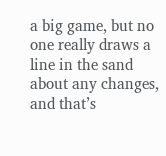a big game, but no one really draws a line in the sand about any changes, and that’s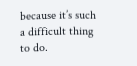because it’s such a difficult thing to do.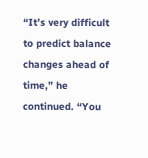“It’s very difficult to predict balance changes ahead of time,” he continued. “You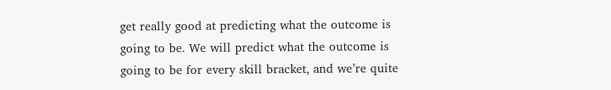get really good at predicting what the outcome is going to be. We will predict what the outcome is going to be for every skill bracket, and we’re quite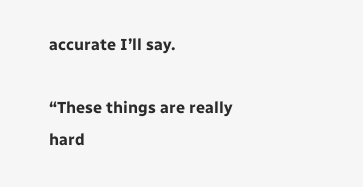accurate I’ll say.

“These things are really hard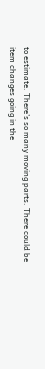to estimate. There’s so many moving parts. There could be item changes going in the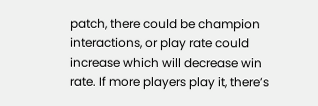patch, there could be champion interactions, or play rate could increase which will decrease win rate. If more players play it, there’s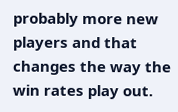probably more new players and that changes the way the win rates play out.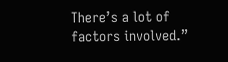There’s a lot of factors involved.”